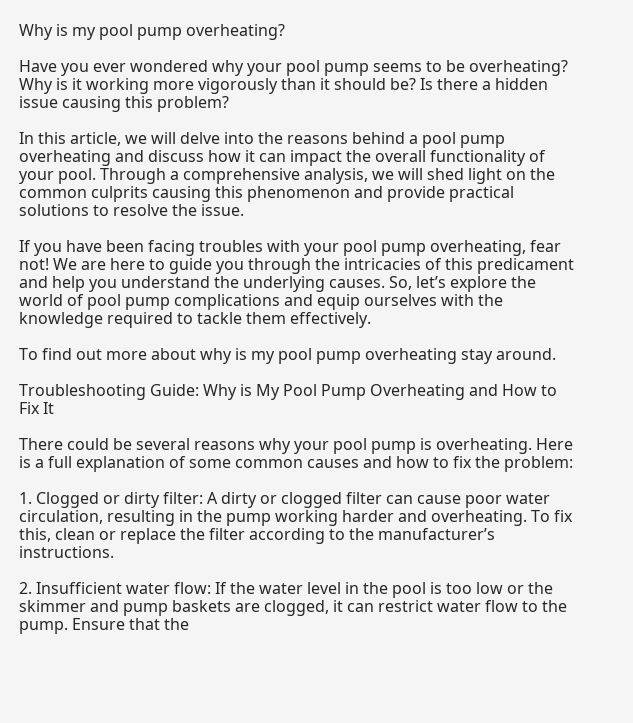Why is my pool pump overheating?

Have you ever wondered why your pool pump seems to be overheating? Why is it working more vigorously than it should be? Is there a hidden issue causing this problem?

In this article, we will delve into the reasons behind a pool pump overheating and discuss how it can impact the overall functionality of your pool. Through a comprehensive analysis, we will shed light on the common culprits causing this phenomenon and provide practical solutions to resolve the issue.

If you have been facing troubles with your pool pump overheating, fear not! We are here to guide you through the intricacies of this predicament and help you understand the underlying causes. So, let’s explore the world of pool pump complications and equip ourselves with the knowledge required to tackle them effectively.

To find out more about why is my pool pump overheating stay around.

Troubleshooting Guide: Why is My Pool Pump Overheating and How to Fix It

There could be several reasons why your pool pump is overheating. Here is a full explanation of some common causes and how to fix the problem:

1. Clogged or dirty filter: A dirty or clogged filter can cause poor water circulation, resulting in the pump working harder and overheating. To fix this, clean or replace the filter according to the manufacturer’s instructions.

2. Insufficient water flow: If the water level in the pool is too low or the skimmer and pump baskets are clogged, it can restrict water flow to the pump. Ensure that the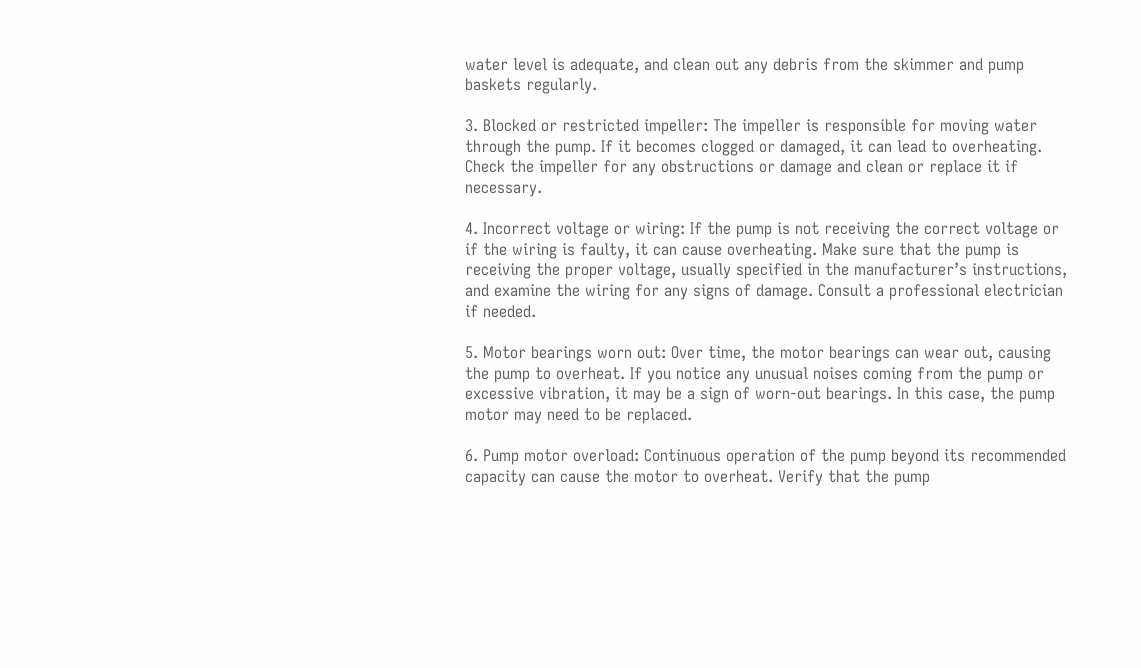water level is adequate, and clean out any debris from the skimmer and pump baskets regularly.

3. Blocked or restricted impeller: The impeller is responsible for moving water through the pump. If it becomes clogged or damaged, it can lead to overheating. Check the impeller for any obstructions or damage and clean or replace it if necessary.

4. Incorrect voltage or wiring: If the pump is not receiving the correct voltage or if the wiring is faulty, it can cause overheating. Make sure that the pump is receiving the proper voltage, usually specified in the manufacturer’s instructions, and examine the wiring for any signs of damage. Consult a professional electrician if needed.

5. Motor bearings worn out: Over time, the motor bearings can wear out, causing the pump to overheat. If you notice any unusual noises coming from the pump or excessive vibration, it may be a sign of worn-out bearings. In this case, the pump motor may need to be replaced.

6. Pump motor overload: Continuous operation of the pump beyond its recommended capacity can cause the motor to overheat. Verify that the pump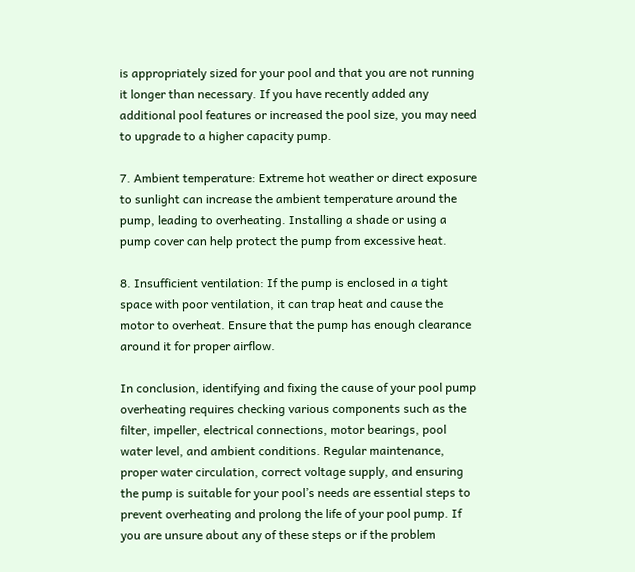is appropriately sized for your pool and that you are not running it longer than necessary. If you have recently added any additional pool features or increased the pool size, you may need to upgrade to a higher capacity pump.

7. Ambient temperature: Extreme hot weather or direct exposure to sunlight can increase the ambient temperature around the pump, leading to overheating. Installing a shade or using a pump cover can help protect the pump from excessive heat.

8. Insufficient ventilation: If the pump is enclosed in a tight space with poor ventilation, it can trap heat and cause the motor to overheat. Ensure that the pump has enough clearance around it for proper airflow.

In conclusion, identifying and fixing the cause of your pool pump overheating requires checking various components such as the filter, impeller, electrical connections, motor bearings, pool water level, and ambient conditions. Regular maintenance, proper water circulation, correct voltage supply, and ensuring the pump is suitable for your pool’s needs are essential steps to prevent overheating and prolong the life of your pool pump. If you are unsure about any of these steps or if the problem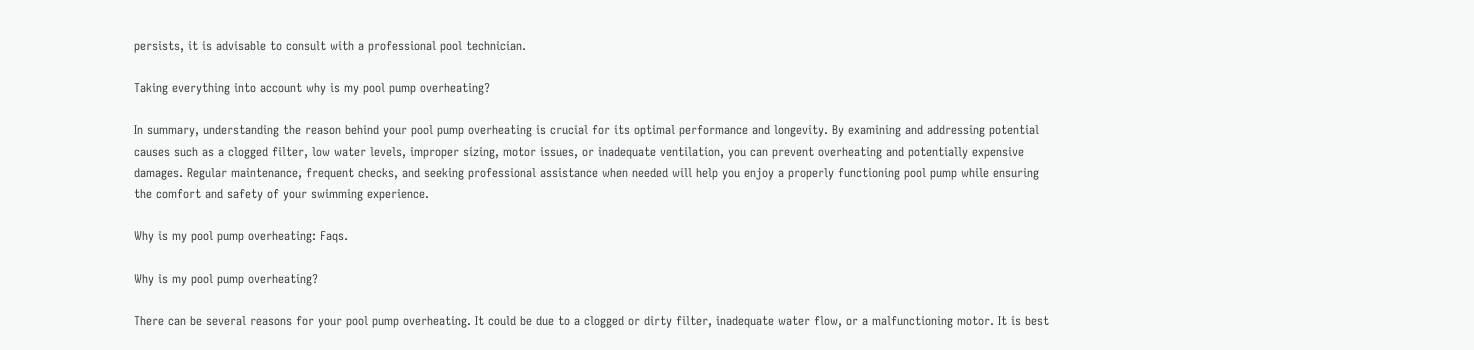persists, it is advisable to consult with a professional pool technician.

Taking everything into account why is my pool pump overheating?

In summary, understanding the reason behind your pool pump overheating is crucial for its optimal performance and longevity. By examining and addressing potential causes such as a clogged filter, low water levels, improper sizing, motor issues, or inadequate ventilation, you can prevent overheating and potentially expensive damages. Regular maintenance, frequent checks, and seeking professional assistance when needed will help you enjoy a properly functioning pool pump while ensuring the comfort and safety of your swimming experience.

Why is my pool pump overheating: Faqs.

Why is my pool pump overheating?

There can be several reasons for your pool pump overheating. It could be due to a clogged or dirty filter, inadequate water flow, or a malfunctioning motor. It is best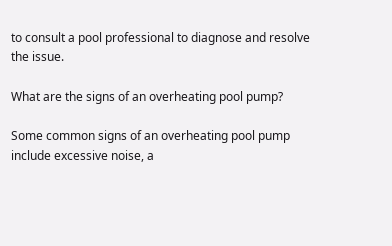to consult a pool professional to diagnose and resolve the issue.

What are the signs of an overheating pool pump?

Some common signs of an overheating pool pump include excessive noise, a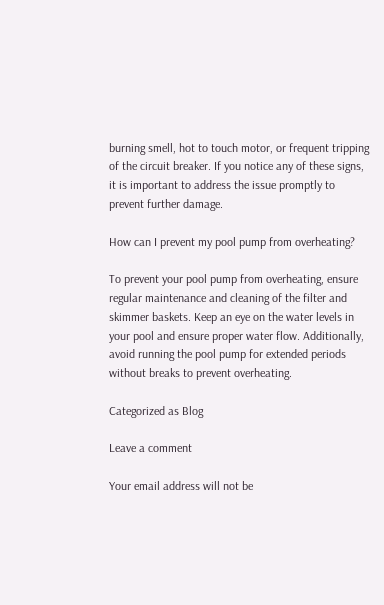burning smell, hot to touch motor, or frequent tripping of the circuit breaker. If you notice any of these signs, it is important to address the issue promptly to prevent further damage.

How can I prevent my pool pump from overheating?

To prevent your pool pump from overheating, ensure regular maintenance and cleaning of the filter and skimmer baskets. Keep an eye on the water levels in your pool and ensure proper water flow. Additionally, avoid running the pool pump for extended periods without breaks to prevent overheating.

Categorized as Blog

Leave a comment

Your email address will not be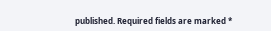published. Required fields are marked *